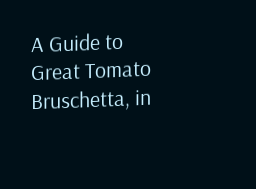A Guide to Great Tomato Bruschetta, in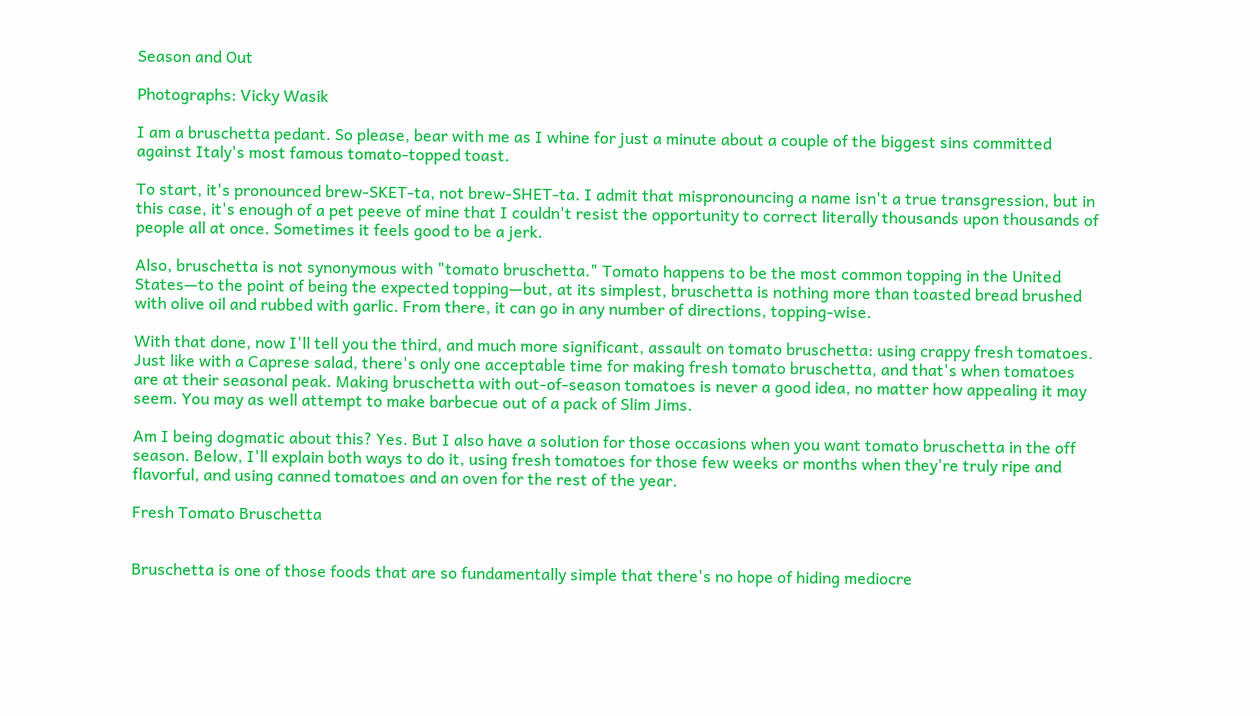Season and Out

Photographs: Vicky Wasik

I am a bruschetta pedant. So please, bear with me as I whine for just a minute about a couple of the biggest sins committed against Italy's most famous tomato-topped toast.

To start, it's pronounced brew-SKET-ta, not brew-SHET-ta. I admit that mispronouncing a name isn't a true transgression, but in this case, it's enough of a pet peeve of mine that I couldn't resist the opportunity to correct literally thousands upon thousands of people all at once. Sometimes it feels good to be a jerk.

Also, bruschetta is not synonymous with "tomato bruschetta." Tomato happens to be the most common topping in the United States—to the point of being the expected topping—but, at its simplest, bruschetta is nothing more than toasted bread brushed with olive oil and rubbed with garlic. From there, it can go in any number of directions, topping-wise.

With that done, now I'll tell you the third, and much more significant, assault on tomato bruschetta: using crappy fresh tomatoes. Just like with a Caprese salad, there's only one acceptable time for making fresh tomato bruschetta, and that's when tomatoes are at their seasonal peak. Making bruschetta with out-of-season tomatoes is never a good idea, no matter how appealing it may seem. You may as well attempt to make barbecue out of a pack of Slim Jims.

Am I being dogmatic about this? Yes. But I also have a solution for those occasions when you want tomato bruschetta in the off season. Below, I'll explain both ways to do it, using fresh tomatoes for those few weeks or months when they're truly ripe and flavorful, and using canned tomatoes and an oven for the rest of the year.

Fresh Tomato Bruschetta


Bruschetta is one of those foods that are so fundamentally simple that there's no hope of hiding mediocre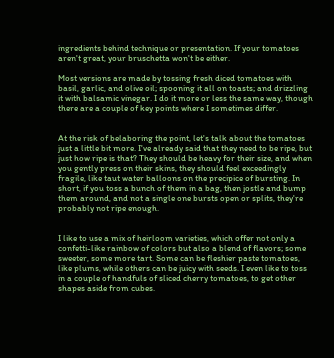ingredients behind technique or presentation. If your tomatoes aren't great, your bruschetta won't be either.

Most versions are made by tossing fresh diced tomatoes with basil, garlic, and olive oil; spooning it all on toasts; and drizzling it with balsamic vinegar. I do it more or less the same way, though there are a couple of key points where I sometimes differ.


At the risk of belaboring the point, let's talk about the tomatoes just a little bit more. I've already said that they need to be ripe, but just how ripe is that? They should be heavy for their size, and when you gently press on their skins, they should feel exceedingly fragile, like taut water balloons on the precipice of bursting. In short, if you toss a bunch of them in a bag, then jostle and bump them around, and not a single one bursts open or splits, they're probably not ripe enough.


I like to use a mix of heirloom varieties, which offer not only a confetti-like rainbow of colors but also a blend of flavors; some sweeter, some more tart. Some can be fleshier paste tomatoes, like plums, while others can be juicy with seeds. I even like to toss in a couple of handfuls of sliced cherry tomatoes, to get other shapes aside from cubes.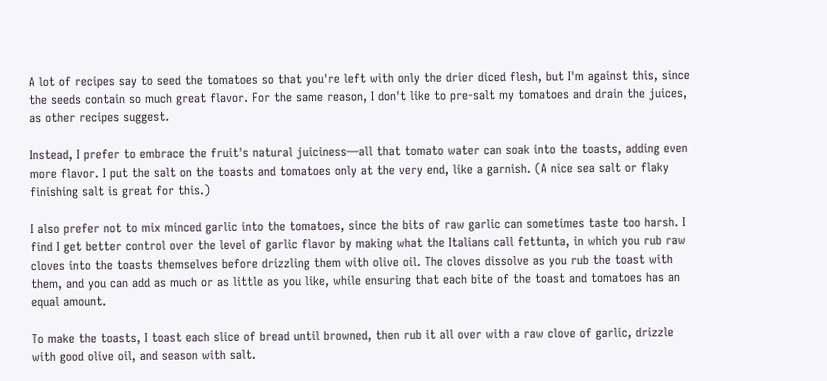A lot of recipes say to seed the tomatoes so that you're left with only the drier diced flesh, but I'm against this, since the seeds contain so much great flavor. For the same reason, I don't like to pre-salt my tomatoes and drain the juices, as other recipes suggest.

Instead, I prefer to embrace the fruit's natural juiciness—all that tomato water can soak into the toasts, adding even more flavor. I put the salt on the toasts and tomatoes only at the very end, like a garnish. (A nice sea salt or flaky finishing salt is great for this.)

I also prefer not to mix minced garlic into the tomatoes, since the bits of raw garlic can sometimes taste too harsh. I find I get better control over the level of garlic flavor by making what the Italians call fettunta, in which you rub raw cloves into the toasts themselves before drizzling them with olive oil. The cloves dissolve as you rub the toast with them, and you can add as much or as little as you like, while ensuring that each bite of the toast and tomatoes has an equal amount.

To make the toasts, I toast each slice of bread until browned, then rub it all over with a raw clove of garlic, drizzle with good olive oil, and season with salt.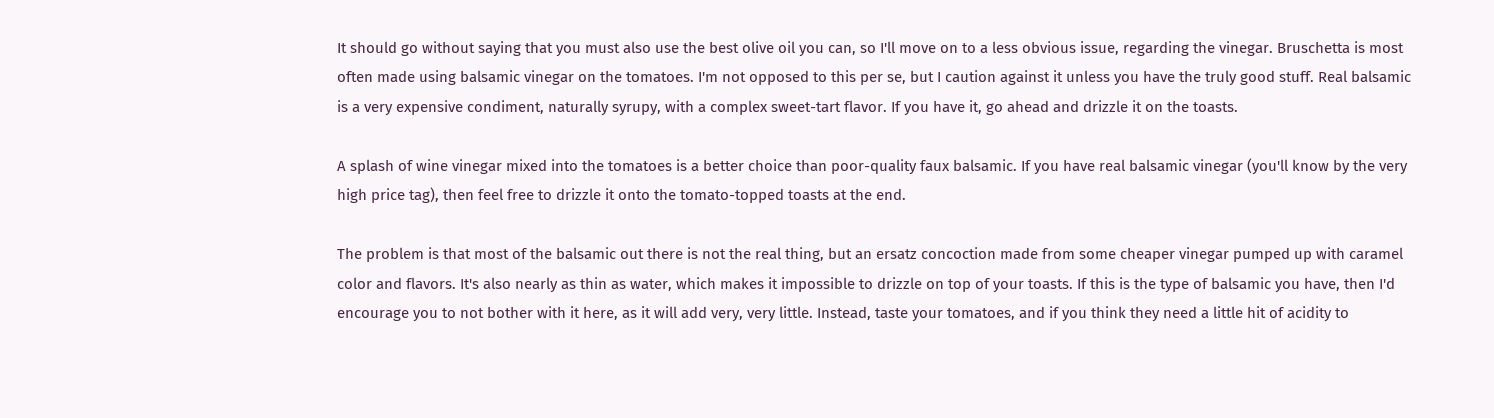It should go without saying that you must also use the best olive oil you can, so I'll move on to a less obvious issue, regarding the vinegar. Bruschetta is most often made using balsamic vinegar on the tomatoes. I'm not opposed to this per se, but I caution against it unless you have the truly good stuff. Real balsamic is a very expensive condiment, naturally syrupy, with a complex sweet-tart flavor. If you have it, go ahead and drizzle it on the toasts.

A splash of wine vinegar mixed into the tomatoes is a better choice than poor-quality faux balsamic. If you have real balsamic vinegar (you'll know by the very high price tag), then feel free to drizzle it onto the tomato-topped toasts at the end.

The problem is that most of the balsamic out there is not the real thing, but an ersatz concoction made from some cheaper vinegar pumped up with caramel color and flavors. It's also nearly as thin as water, which makes it impossible to drizzle on top of your toasts. If this is the type of balsamic you have, then I'd encourage you to not bother with it here, as it will add very, very little. Instead, taste your tomatoes, and if you think they need a little hit of acidity to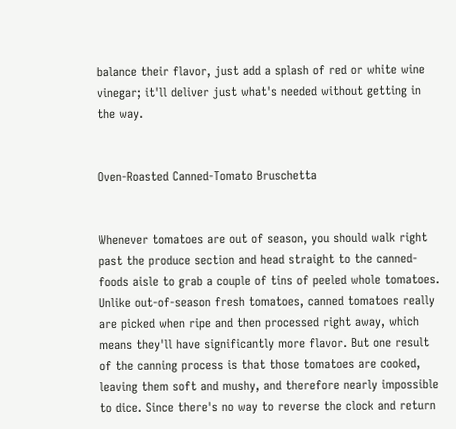balance their flavor, just add a splash of red or white wine vinegar; it'll deliver just what's needed without getting in the way.


Oven-Roasted Canned-Tomato Bruschetta


Whenever tomatoes are out of season, you should walk right past the produce section and head straight to the canned-foods aisle to grab a couple of tins of peeled whole tomatoes. Unlike out-of-season fresh tomatoes, canned tomatoes really are picked when ripe and then processed right away, which means they'll have significantly more flavor. But one result of the canning process is that those tomatoes are cooked, leaving them soft and mushy, and therefore nearly impossible to dice. Since there's no way to reverse the clock and return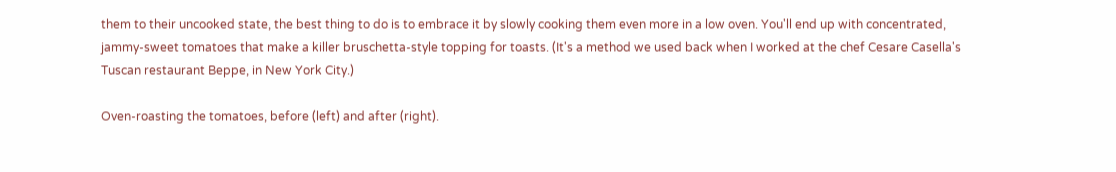them to their uncooked state, the best thing to do is to embrace it by slowly cooking them even more in a low oven. You'll end up with concentrated, jammy-sweet tomatoes that make a killer bruschetta-style topping for toasts. (It's a method we used back when I worked at the chef Cesare Casella's Tuscan restaurant Beppe, in New York City.)

Oven-roasting the tomatoes, before (left) and after (right).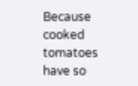Because cooked tomatoes have so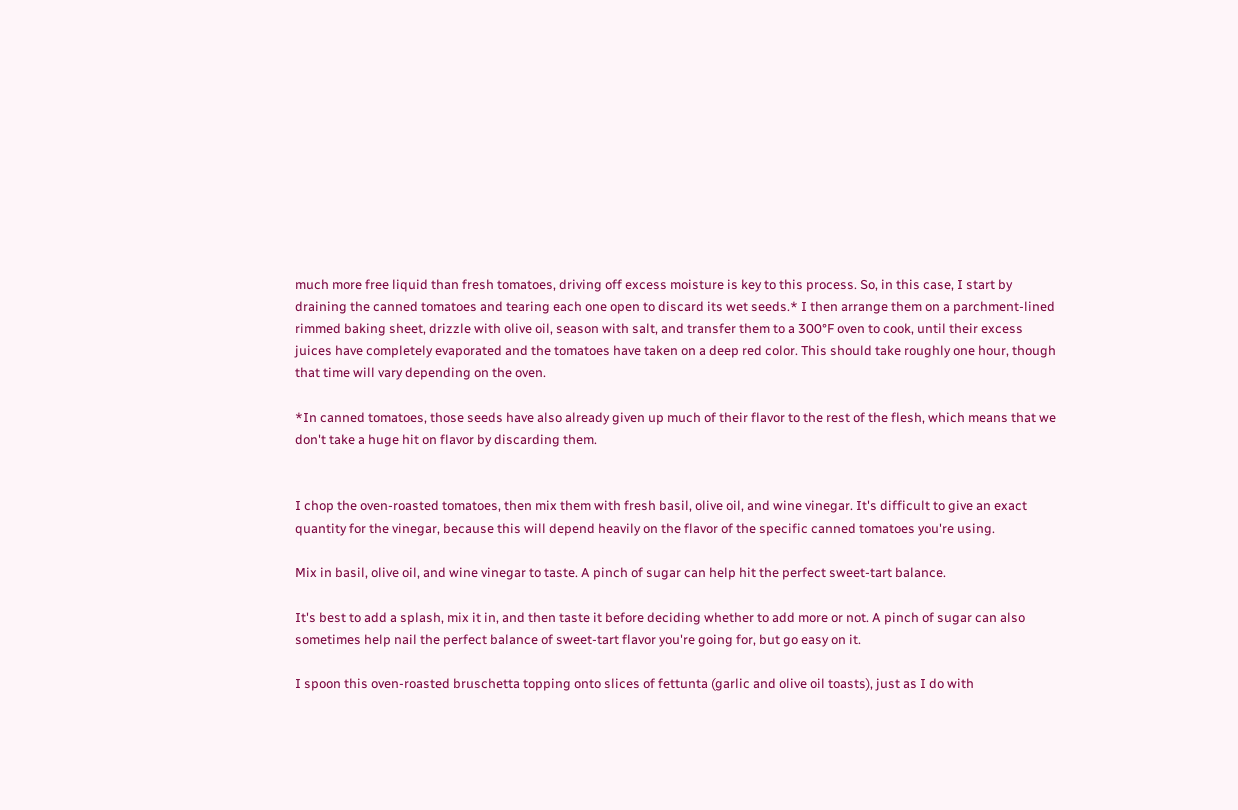much more free liquid than fresh tomatoes, driving off excess moisture is key to this process. So, in this case, I start by draining the canned tomatoes and tearing each one open to discard its wet seeds.* I then arrange them on a parchment-lined rimmed baking sheet, drizzle with olive oil, season with salt, and transfer them to a 300°F oven to cook, until their excess juices have completely evaporated and the tomatoes have taken on a deep red color. This should take roughly one hour, though that time will vary depending on the oven.

*In canned tomatoes, those seeds have also already given up much of their flavor to the rest of the flesh, which means that we don't take a huge hit on flavor by discarding them.


I chop the oven-roasted tomatoes, then mix them with fresh basil, olive oil, and wine vinegar. It's difficult to give an exact quantity for the vinegar, because this will depend heavily on the flavor of the specific canned tomatoes you're using.

Mix in basil, olive oil, and wine vinegar to taste. A pinch of sugar can help hit the perfect sweet-tart balance.

It's best to add a splash, mix it in, and then taste it before deciding whether to add more or not. A pinch of sugar can also sometimes help nail the perfect balance of sweet-tart flavor you're going for, but go easy on it.

I spoon this oven-roasted bruschetta topping onto slices of fettunta (garlic and olive oil toasts), just as I do with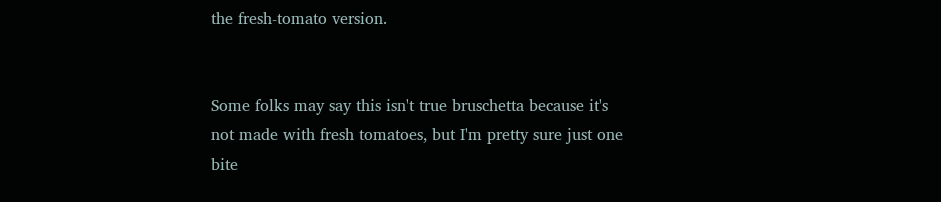the fresh-tomato version.


Some folks may say this isn't true bruschetta because it's not made with fresh tomatoes, but I'm pretty sure just one bite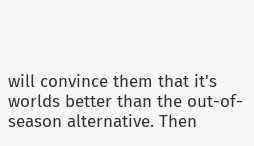will convince them that it's worlds better than the out-of-season alternative. Then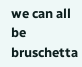we can all be bruschetta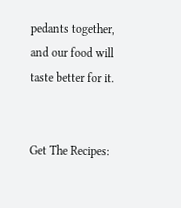pedants together, and our food will taste better for it.


Get The Recipes: